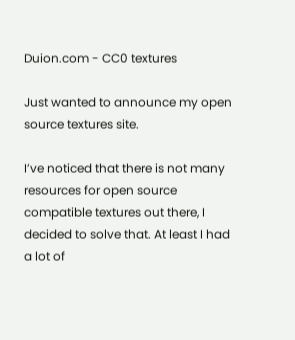Duion.com - CC0 textures

Just wanted to announce my open source textures site.

I’ve noticed that there is not many resources for open source compatible textures out there, I decided to solve that. At least I had a lot of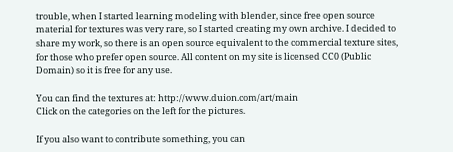trouble, when I started learning modeling with blender, since free open source material for textures was very rare, so I started creating my own archive. I decided to share my work, so there is an open source equivalent to the commercial texture sites, for those who prefer open source. All content on my site is licensed CC0 (Public Domain) so it is free for any use.

You can find the textures at: http://www.duion.com/art/main
Click on the categories on the left for the pictures.

If you also want to contribute something, you can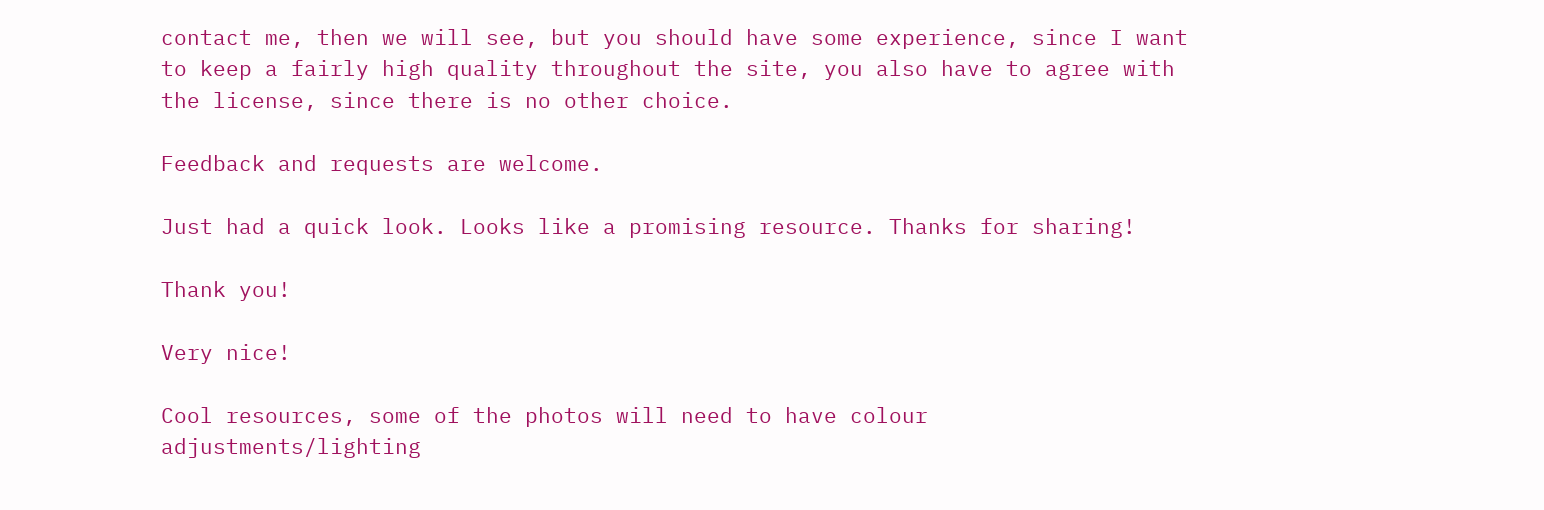contact me, then we will see, but you should have some experience, since I want to keep a fairly high quality throughout the site, you also have to agree with the license, since there is no other choice.

Feedback and requests are welcome.

Just had a quick look. Looks like a promising resource. Thanks for sharing!

Thank you!

Very nice!

Cool resources, some of the photos will need to have colour adjustments/lighting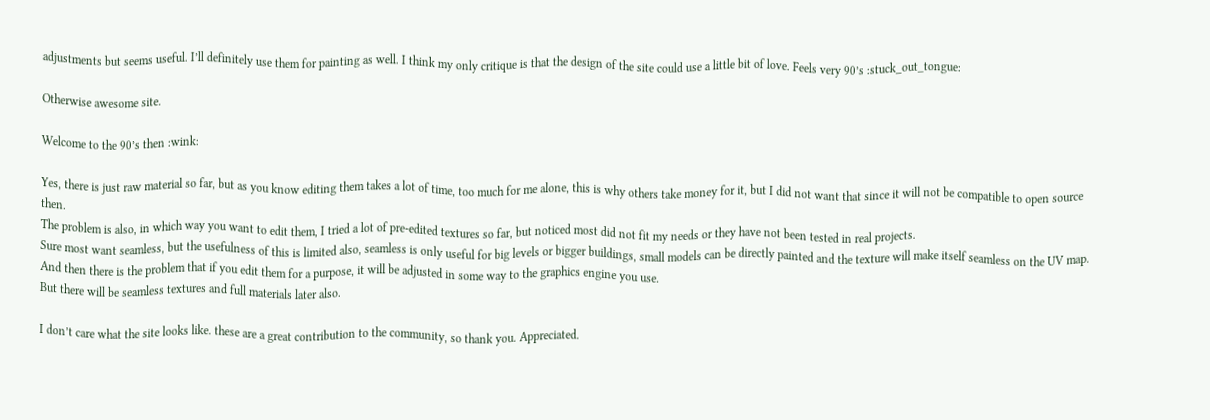adjustments but seems useful. I’ll definitely use them for painting as well. I think my only critique is that the design of the site could use a little bit of love. Feels very 90’s :stuck_out_tongue:

Otherwise awesome site.

Welcome to the 90’s then :wink:

Yes, there is just raw material so far, but as you know editing them takes a lot of time, too much for me alone, this is why others take money for it, but I did not want that since it will not be compatible to open source then.
The problem is also, in which way you want to edit them, I tried a lot of pre-edited textures so far, but noticed most did not fit my needs or they have not been tested in real projects.
Sure most want seamless, but the usefulness of this is limited also, seamless is only useful for big levels or bigger buildings, small models can be directly painted and the texture will make itself seamless on the UV map.
And then there is the problem that if you edit them for a purpose, it will be adjusted in some way to the graphics engine you use.
But there will be seamless textures and full materials later also.

I don’t care what the site looks like. these are a great contribution to the community, so thank you. Appreciated.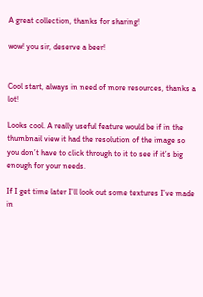A great collection, thanks for sharing!

wow! you sir, deserve a beer!


Cool start, always in need of more resources, thanks a lot!

Looks cool. A really useful feature would be if in the thumbnail view it had the resolution of the image so you don’t have to click through to it to see if it’s big enough for your needs.

If I get time later I’ll look out some textures I’ve made in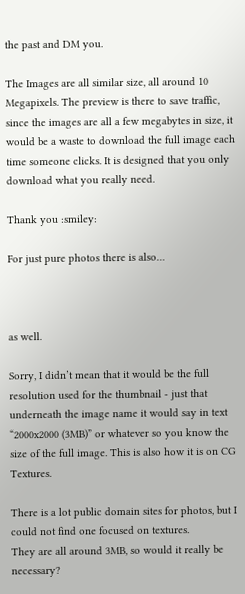the past and DM you.

The Images are all similar size, all around 10 Megapixels. The preview is there to save traffic, since the images are all a few megabytes in size, it would be a waste to download the full image each time someone clicks. It is designed that you only download what you really need.

Thank you :smiley:

For just pure photos there is also…



as well.

Sorry, I didn’t mean that it would be the full resolution used for the thumbnail - just that underneath the image name it would say in text “2000x2000 (3MB)” or whatever so you know the size of the full image. This is also how it is on CG Textures.

There is a lot public domain sites for photos, but I could not find one focused on textures.
They are all around 3MB, so would it really be necessary?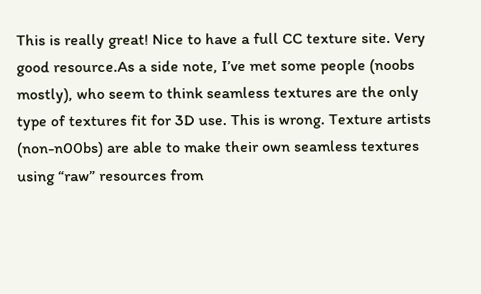This is really great! Nice to have a full CC texture site. Very good resource.As a side note, I’ve met some people (noobs mostly), who seem to think seamless textures are the only type of textures fit for 3D use. This is wrong. Texture artists (non-n00bs) are able to make their own seamless textures using “raw” resources from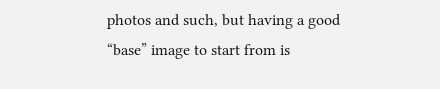photos and such, but having a good “base” image to start from is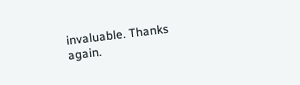invaluable. Thanks again.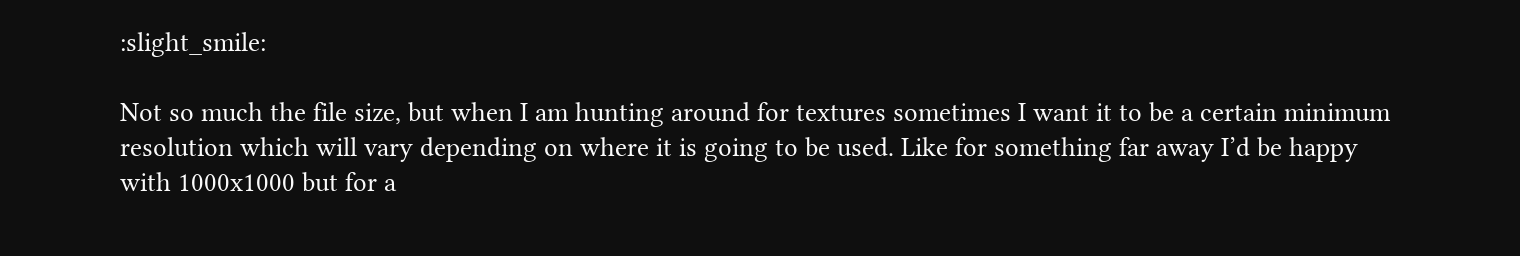:slight_smile:

Not so much the file size, but when I am hunting around for textures sometimes I want it to be a certain minimum resolution which will vary depending on where it is going to be used. Like for something far away I’d be happy with 1000x1000 but for a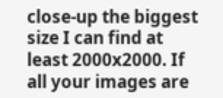close-up the biggest size I can find at least 2000x2000. If all your images are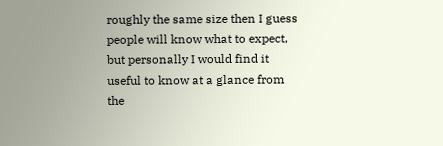roughly the same size then I guess people will know what to expect, but personally I would find it useful to know at a glance from the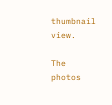thumbnail view.

The photos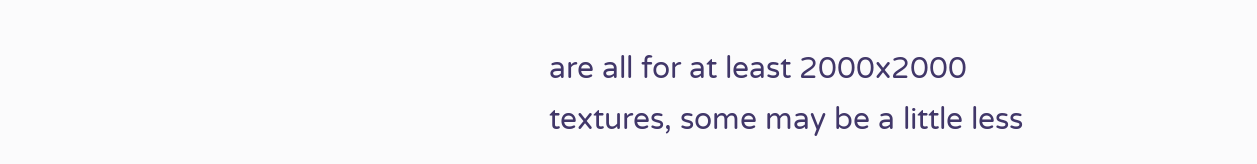are all for at least 2000x2000 textures, some may be a little less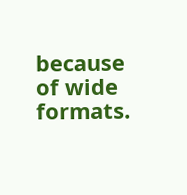because of wide formats.